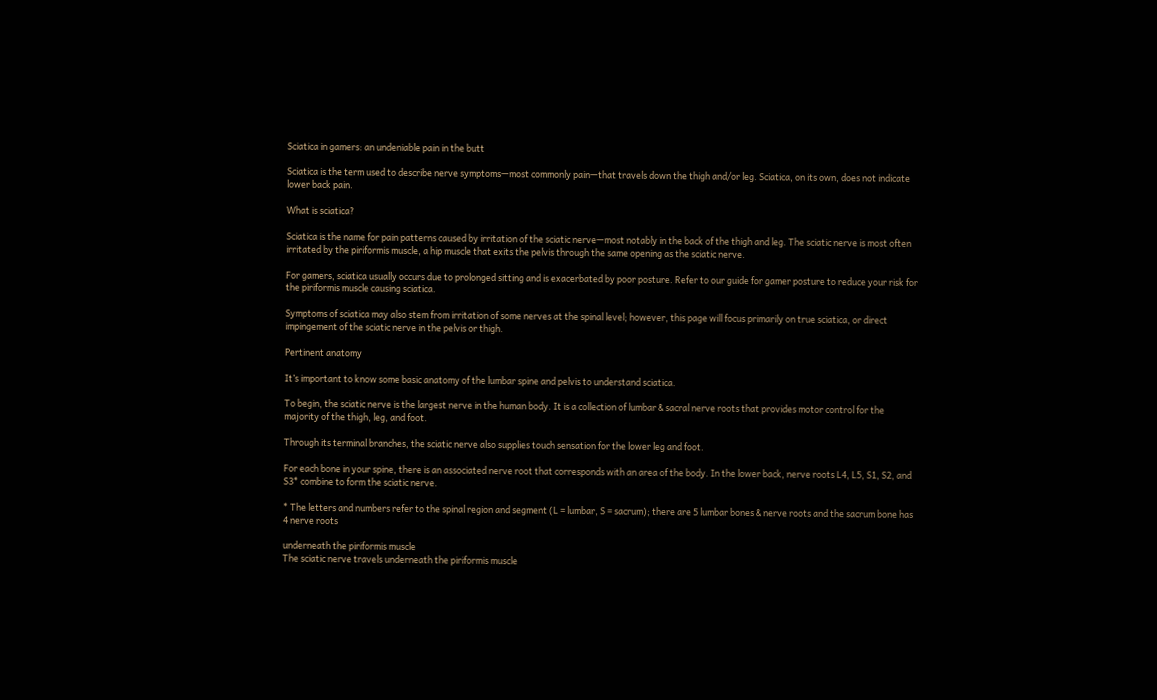Sciatica in gamers: an undeniable pain in the butt

Sciatica is the term used to describe nerve symptoms—most commonly pain—that travels down the thigh and/or leg. Sciatica, on its own, does not indicate lower back pain.

What is sciatica?

Sciatica is the name for pain patterns caused by irritation of the sciatic nerve—most notably in the back of the thigh and leg. The sciatic nerve is most often irritated by the piriformis muscle, a hip muscle that exits the pelvis through the same opening as the sciatic nerve.

For gamers, sciatica usually occurs due to prolonged sitting and is exacerbated by poor posture. Refer to our guide for gamer posture to reduce your risk for the piriformis muscle causing sciatica.

Symptoms of sciatica may also stem from irritation of some nerves at the spinal level; however, this page will focus primarily on true sciatica, or direct impingement of the sciatic nerve in the pelvis or thigh.

Pertinent anatomy

It’s important to know some basic anatomy of the lumbar spine and pelvis to understand sciatica.

To begin, the sciatic nerve is the largest nerve in the human body. It is a collection of lumbar & sacral nerve roots that provides motor control for the majority of the thigh, leg, and foot.

Through its terminal branches, the sciatic nerve also supplies touch sensation for the lower leg and foot.

For each bone in your spine, there is an associated nerve root that corresponds with an area of the body. In the lower back, nerve roots L4, L5, S1, S2, and S3* combine to form the sciatic nerve.

* The letters and numbers refer to the spinal region and segment (L = lumbar, S = sacrum); there are 5 lumbar bones & nerve roots and the sacrum bone has 4 nerve roots

underneath the piriformis muscle
The sciatic nerve travels underneath the piriformis muscle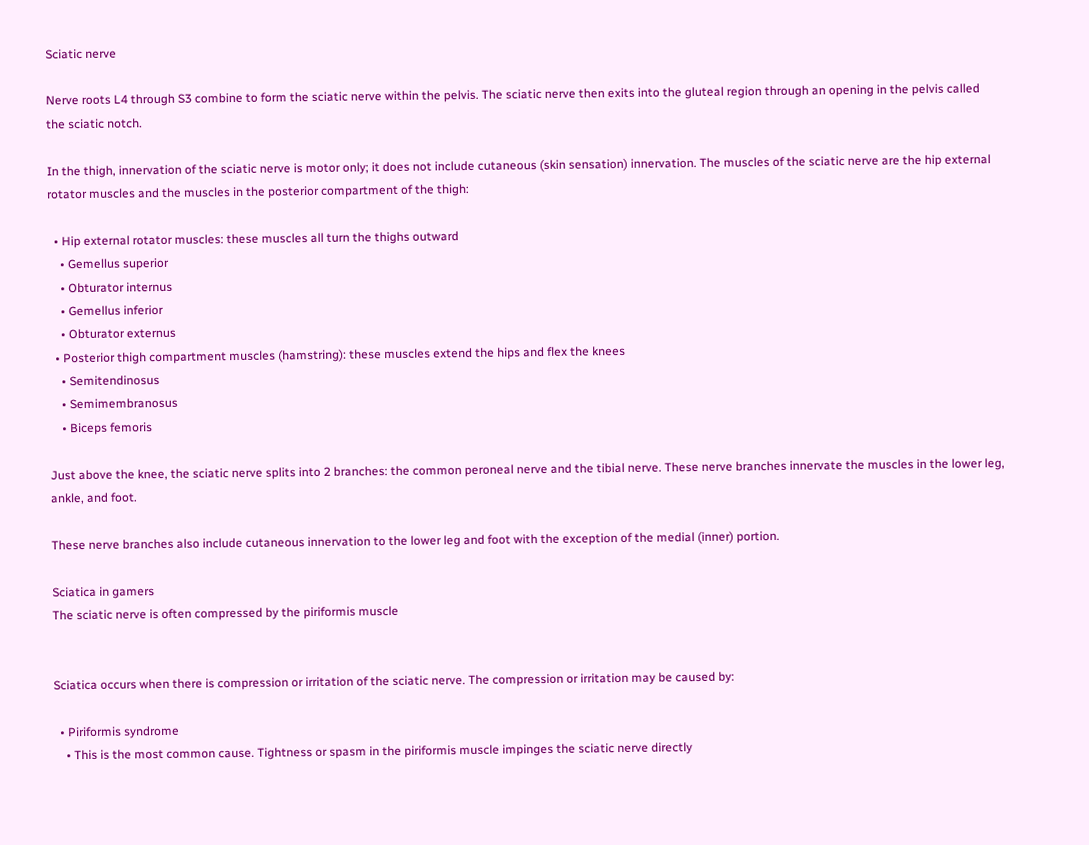Sciatic nerve

Nerve roots L4 through S3 combine to form the sciatic nerve within the pelvis. The sciatic nerve then exits into the gluteal region through an opening in the pelvis called the sciatic notch.

In the thigh, innervation of the sciatic nerve is motor only; it does not include cutaneous (skin sensation) innervation. The muscles of the sciatic nerve are the hip external rotator muscles and the muscles in the posterior compartment of the thigh:

  • Hip external rotator muscles: these muscles all turn the thighs outward
    • Gemellus superior
    • Obturator internus
    • Gemellus inferior
    • Obturator externus
  • Posterior thigh compartment muscles (hamstring): these muscles extend the hips and flex the knees
    • Semitendinosus
    • Semimembranosus
    • Biceps femoris

Just above the knee, the sciatic nerve splits into 2 branches: the common peroneal nerve and the tibial nerve. These nerve branches innervate the muscles in the lower leg, ankle, and foot.

These nerve branches also include cutaneous innervation to the lower leg and foot with the exception of the medial (inner) portion.

Sciatica in gamers
The sciatic nerve is often compressed by the piriformis muscle


Sciatica occurs when there is compression or irritation of the sciatic nerve. The compression or irritation may be caused by:

  • Piriformis syndrome
    • This is the most common cause. Tightness or spasm in the piriformis muscle impinges the sciatic nerve directly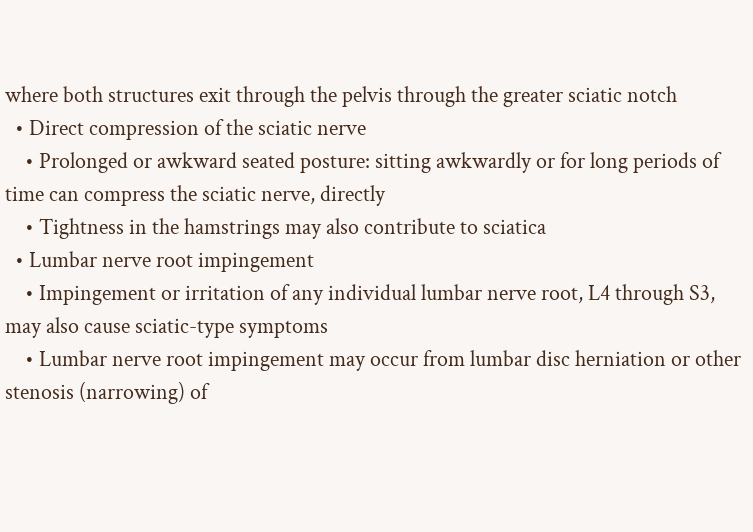where both structures exit through the pelvis through the greater sciatic notch
  • Direct compression of the sciatic nerve
    • Prolonged or awkward seated posture: sitting awkwardly or for long periods of time can compress the sciatic nerve, directly
    • Tightness in the hamstrings may also contribute to sciatica
  • Lumbar nerve root impingement
    • Impingement or irritation of any individual lumbar nerve root, L4 through S3, may also cause sciatic-type symptoms
    • Lumbar nerve root impingement may occur from lumbar disc herniation or other stenosis (narrowing) of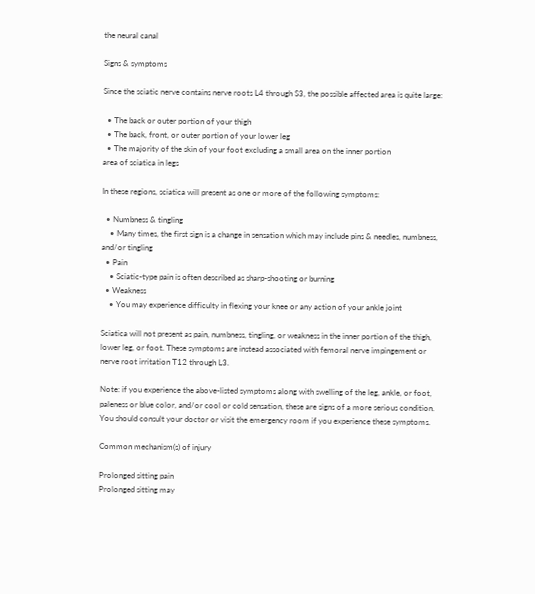the neural canal

Signs & symptoms

Since the sciatic nerve contains nerve roots L4 through S3, the possible affected area is quite large:

  • The back or outer portion of your thigh
  • The back, front, or outer portion of your lower leg
  • The majority of the skin of your foot excluding a small area on the inner portion
area of sciatica in legs

In these regions, sciatica will present as one or more of the following symptoms:

  • Numbness & tingling
    • Many times, the first sign is a change in sensation which may include pins & needles, numbness, and/or tingling
  • Pain
    • Sciatic-type pain is often described as sharp-shooting or burning
  • Weakness
    • You may experience difficulty in flexing your knee or any action of your ankle joint

Sciatica will not present as pain, numbness, tingling, or weakness in the inner portion of the thigh, lower leg, or foot. These symptoms are instead associated with femoral nerve impingement or nerve root irritation T12 through L3.

Note: if you experience the above-listed symptoms along with swelling of the leg, ankle, or foot, paleness or blue color, and/or cool or cold sensation, these are signs of a more serious condition. You should consult your doctor or visit the emergency room if you experience these symptoms.

Common mechanism(s) of injury

Prolonged sitting pain
Prolonged sitting may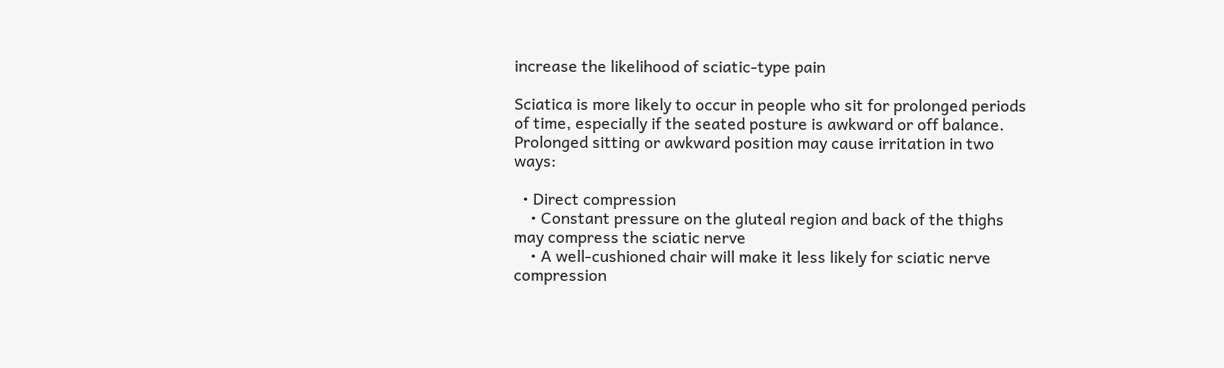increase the likelihood of sciatic-type pain

Sciatica is more likely to occur in people who sit for prolonged periods of time, especially if the seated posture is awkward or off balance. Prolonged sitting or awkward position may cause irritation in two ways:

  • Direct compression
    • Constant pressure on the gluteal region and back of the thighs may compress the sciatic nerve
    • A well-cushioned chair will make it less likely for sciatic nerve compression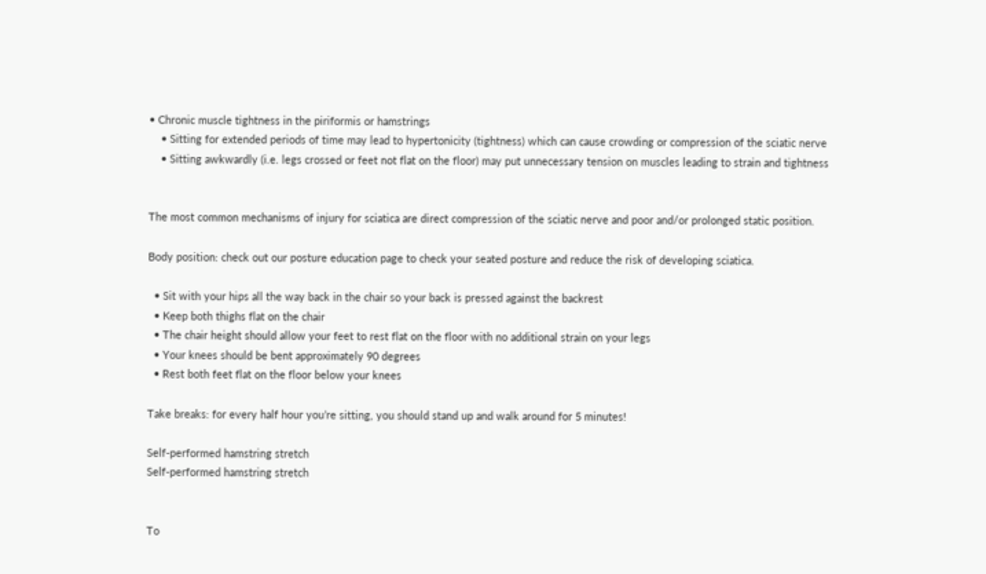• Chronic muscle tightness in the piriformis or hamstrings
    • Sitting for extended periods of time may lead to hypertonicity (tightness) which can cause crowding or compression of the sciatic nerve
    • Sitting awkwardly (i.e. legs crossed or feet not flat on the floor) may put unnecessary tension on muscles leading to strain and tightness


The most common mechanisms of injury for sciatica are direct compression of the sciatic nerve and poor and/or prolonged static position.

Body position: check out our posture education page to check your seated posture and reduce the risk of developing sciatica.

  • Sit with your hips all the way back in the chair so your back is pressed against the backrest
  • Keep both thighs flat on the chair
  • The chair height should allow your feet to rest flat on the floor with no additional strain on your legs
  • Your knees should be bent approximately 90 degrees
  • Rest both feet flat on the floor below your knees

Take breaks: for every half hour you’re sitting, you should stand up and walk around for 5 minutes!

Self-performed hamstring stretch
Self-performed hamstring stretch


To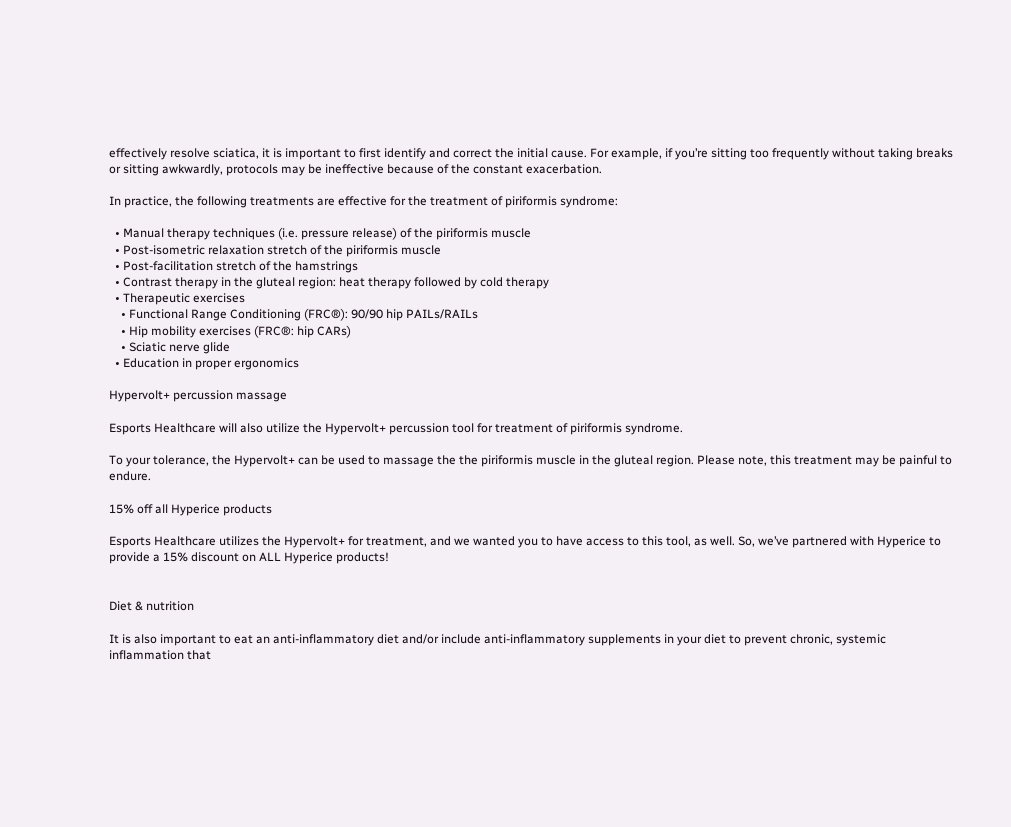effectively resolve sciatica, it is important to first identify and correct the initial cause. For example, if you’re sitting too frequently without taking breaks or sitting awkwardly, protocols may be ineffective because of the constant exacerbation.

In practice, the following treatments are effective for the treatment of piriformis syndrome:

  • Manual therapy techniques (i.e. pressure release) of the piriformis muscle
  • Post-isometric relaxation stretch of the piriformis muscle
  • Post-facilitation stretch of the hamstrings
  • Contrast therapy in the gluteal region: heat therapy followed by cold therapy
  • Therapeutic exercises
    • Functional Range Conditioning (FRC®): 90/90 hip PAILs/RAILs
    • Hip mobility exercises (FRC®: hip CARs)
    • Sciatic nerve glide
  • Education in proper ergonomics

Hypervolt+ percussion massage

Esports Healthcare will also utilize the Hypervolt+ percussion tool for treatment of piriformis syndrome.

To your tolerance, the Hypervolt+ can be used to massage the the piriformis muscle in the gluteal region. Please note, this treatment may be painful to endure.

15% off all Hyperice products

Esports Healthcare utilizes the Hypervolt+ for treatment, and we wanted you to have access to this tool, as well. So, we’ve partnered with Hyperice to provide a 15% discount on ALL Hyperice products!


Diet & nutrition

It is also important to eat an anti-inflammatory diet and/or include anti-inflammatory supplements in your diet to prevent chronic, systemic inflammation that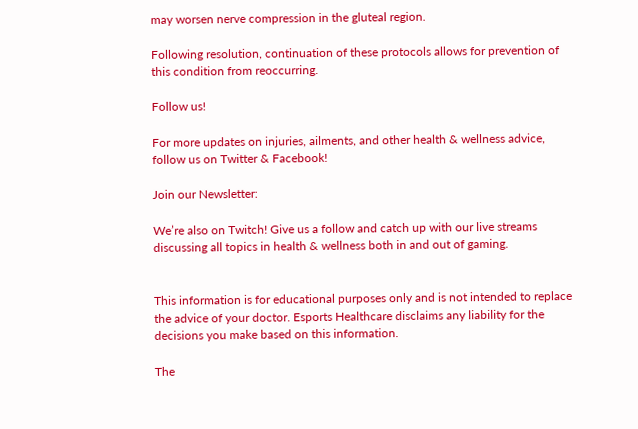may worsen nerve compression in the gluteal region.

Following resolution, continuation of these protocols allows for prevention of this condition from reoccurring.

Follow us!

For more updates on injuries, ailments, and other health & wellness advice, follow us on Twitter & Facebook!

Join our Newsletter:

We’re also on Twitch! Give us a follow and catch up with our live streams discussing all topics in health & wellness both in and out of gaming.


This information is for educational purposes only and is not intended to replace the advice of your doctor. Esports Healthcare disclaims any liability for the decisions you make based on this information.

The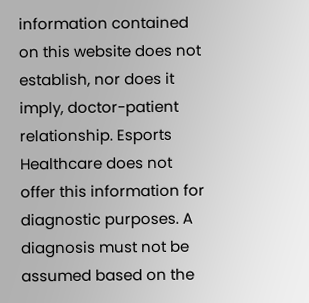information contained on this website does not establish, nor does it imply, doctor-patient relationship. Esports Healthcare does not offer this information for diagnostic purposes. A diagnosis must not be assumed based on the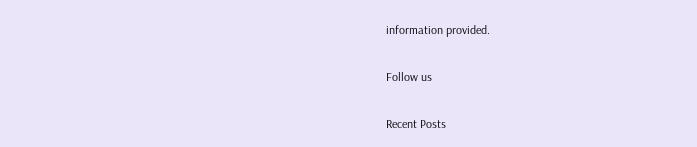information provided.

Follow us

Recent Posts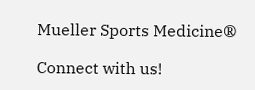Mueller Sports Medicine®

Connect with us!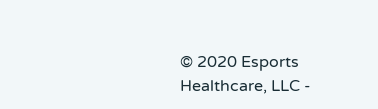© 2020 Esports Healthcare, LLC -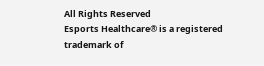All Rights Reserved
Esports Healthcare® is a registered trademark of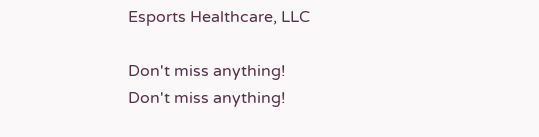Esports Healthcare, LLC

Don't miss anything!
Don't miss anything!